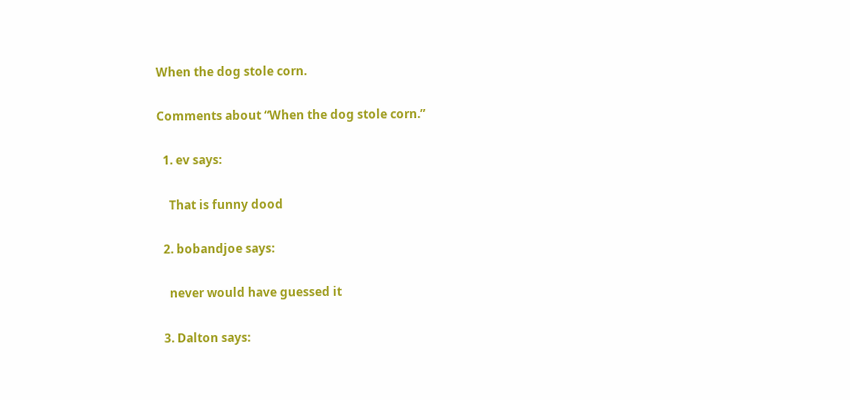When the dog stole corn.

Comments about “When the dog stole corn.”

  1. ev says:

    That is funny dood

  2. bobandjoe says:

    never would have guessed it

  3. Dalton says: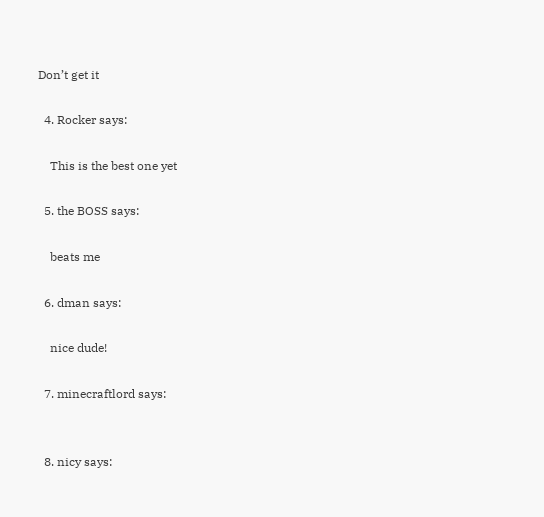Don’t get it

  4. Rocker says:

    This is the best one yet

  5. the BOSS says:

    beats me

  6. dman says:

    nice dude!

  7. minecraftlord says:


  8. nicy says: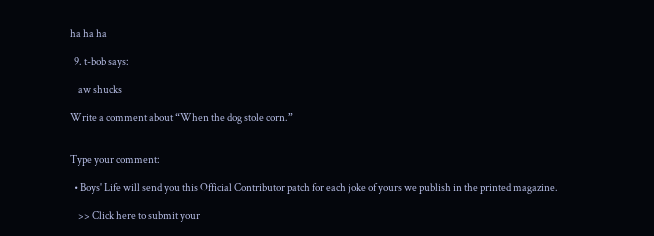ha ha ha

  9. t-bob says:

    aw shucks

Write a comment about “When the dog stole corn.”


Type your comment:

  • Boys' Life will send you this Official Contributor patch for each joke of yours we publish in the printed magazine.

    >> Click here to submit your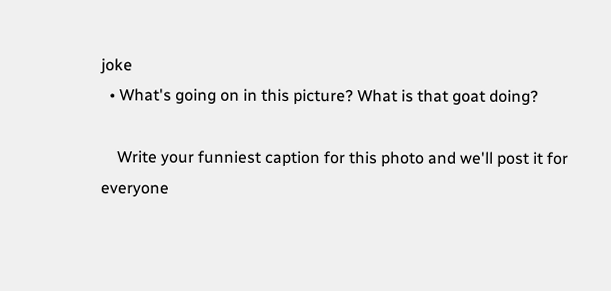joke
  • What's going on in this picture? What is that goat doing?

    Write your funniest caption for this photo and we'll post it for everyone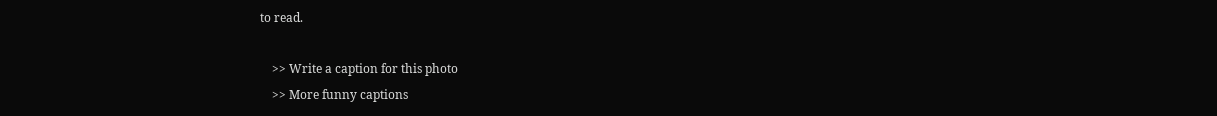to read.

    >> Write a caption for this photo
    >> More funny captions